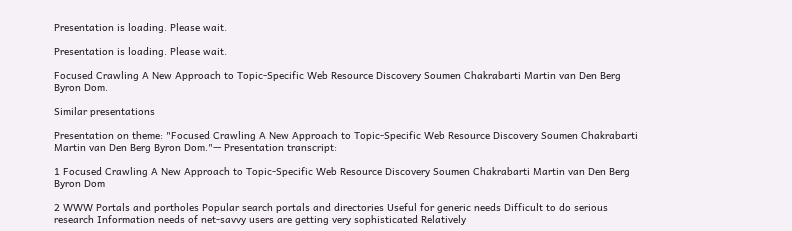Presentation is loading. Please wait.

Presentation is loading. Please wait.

Focused Crawling A New Approach to Topic-Specific Web Resource Discovery Soumen Chakrabarti Martin van Den Berg Byron Dom.

Similar presentations

Presentation on theme: "Focused Crawling A New Approach to Topic-Specific Web Resource Discovery Soumen Chakrabarti Martin van Den Berg Byron Dom."— Presentation transcript:

1 Focused Crawling A New Approach to Topic-Specific Web Resource Discovery Soumen Chakrabarti Martin van Den Berg Byron Dom

2 WWW Portals and portholes Popular search portals and directories Useful for generic needs Difficult to do serious research Information needs of net-savvy users are getting very sophisticated Relatively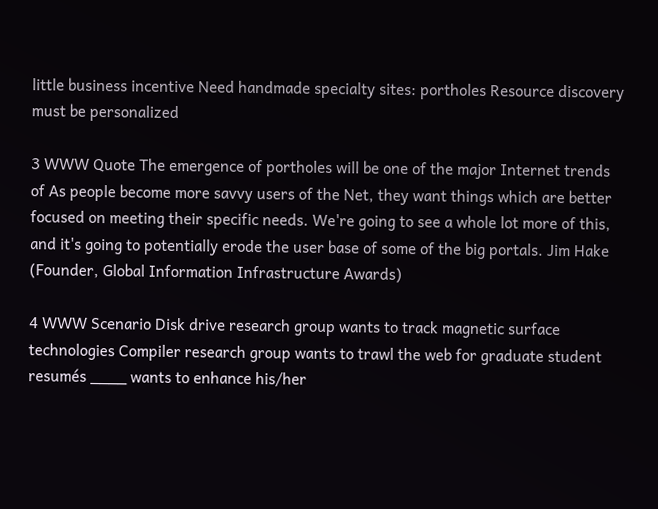little business incentive Need handmade specialty sites: portholes Resource discovery must be personalized

3 WWW Quote The emergence of portholes will be one of the major Internet trends of As people become more savvy users of the Net, they want things which are better focused on meeting their specific needs. We're going to see a whole lot more of this, and it's going to potentially erode the user base of some of the big portals. Jim Hake (Founder, Global Information Infrastructure Awards)

4 WWW Scenario Disk drive research group wants to track magnetic surface technologies Compiler research group wants to trawl the web for graduate student resumés ____ wants to enhance his/her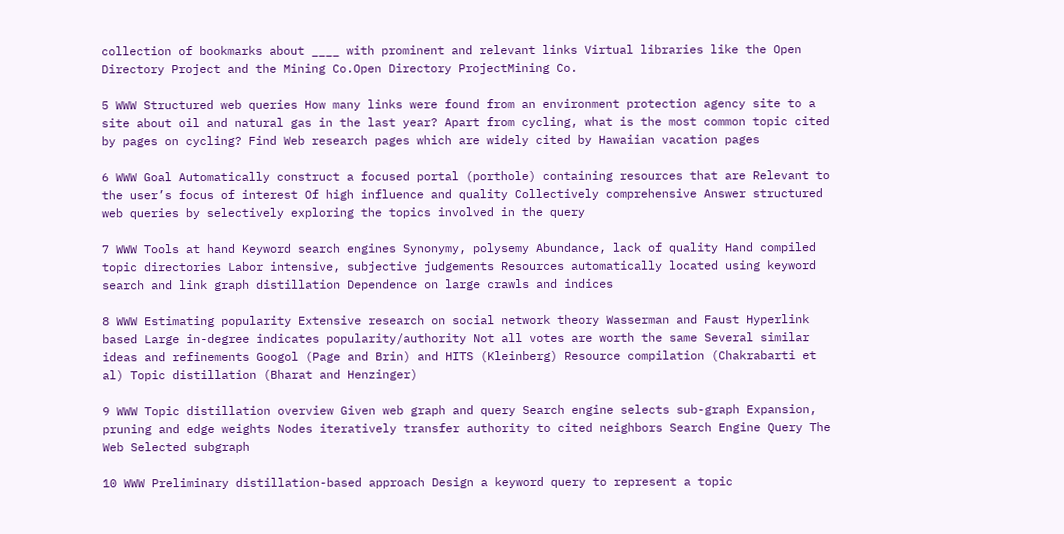collection of bookmarks about ____ with prominent and relevant links Virtual libraries like the Open Directory Project and the Mining Co.Open Directory ProjectMining Co.

5 WWW Structured web queries How many links were found from an environment protection agency site to a site about oil and natural gas in the last year? Apart from cycling, what is the most common topic cited by pages on cycling? Find Web research pages which are widely cited by Hawaiian vacation pages

6 WWW Goal Automatically construct a focused portal (porthole) containing resources that are Relevant to the user’s focus of interest Of high influence and quality Collectively comprehensive Answer structured web queries by selectively exploring the topics involved in the query

7 WWW Tools at hand Keyword search engines Synonymy, polysemy Abundance, lack of quality Hand compiled topic directories Labor intensive, subjective judgements Resources automatically located using keyword search and link graph distillation Dependence on large crawls and indices

8 WWW Estimating popularity Extensive research on social network theory Wasserman and Faust Hyperlink based Large in-degree indicates popularity/authority Not all votes are worth the same Several similar ideas and refinements Googol (Page and Brin) and HITS (Kleinberg) Resource compilation (Chakrabarti et al) Topic distillation (Bharat and Henzinger)

9 WWW Topic distillation overview Given web graph and query Search engine selects sub-graph Expansion, pruning and edge weights Nodes iteratively transfer authority to cited neighbors Search Engine Query The Web Selected subgraph

10 WWW Preliminary distillation-based approach Design a keyword query to represent a topic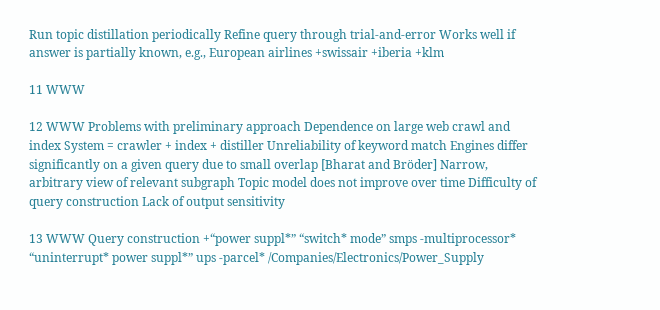Run topic distillation periodically Refine query through trial-and-error Works well if answer is partially known, e.g., European airlines +swissair +iberia +klm

11 WWW

12 WWW Problems with preliminary approach Dependence on large web crawl and index System = crawler + index + distiller Unreliability of keyword match Engines differ significantly on a given query due to small overlap [Bharat and Bröder] Narrow, arbitrary view of relevant subgraph Topic model does not improve over time Difficulty of query construction Lack of output sensitivity

13 WWW Query construction +“power suppl*” “switch* mode” smps -multiprocessor* “uninterrupt* power suppl*” ups -parcel* /Companies/Electronics/Power_Supply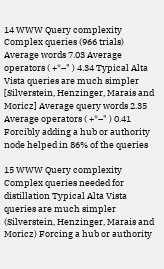14 WWW Query complexity Complex queries (966 trials) Average words 7.03 Average operators ( +*–" ) 4.34 Typical Alta Vista queries are much simpler [Silverstein, Henzinger, Marais and Moricz] Average query words 2.35 Average operators ( +*–" ) 0.41 Forcibly adding a hub or authority node helped in 86% of the queries

15 WWW Query complexity Complex queries needed for distillation Typical Alta Vista queries are much simpler (Silverstein, Henzinger, Marais and Moricz) Forcing a hub or authority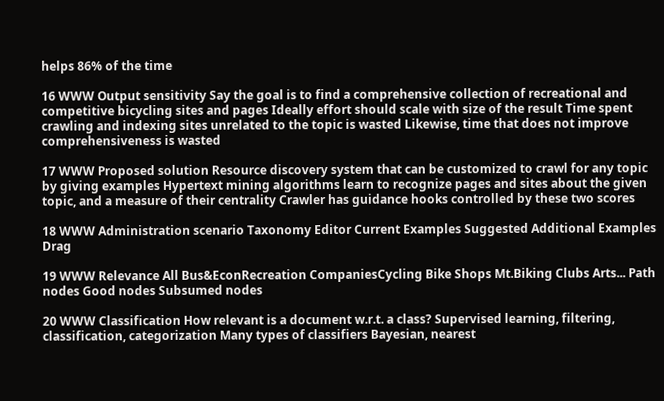helps 86% of the time

16 WWW Output sensitivity Say the goal is to find a comprehensive collection of recreational and competitive bicycling sites and pages Ideally effort should scale with size of the result Time spent crawling and indexing sites unrelated to the topic is wasted Likewise, time that does not improve comprehensiveness is wasted

17 WWW Proposed solution Resource discovery system that can be customized to crawl for any topic by giving examples Hypertext mining algorithms learn to recognize pages and sites about the given topic, and a measure of their centrality Crawler has guidance hooks controlled by these two scores

18 WWW Administration scenario Taxonomy Editor Current Examples Suggested Additional Examples Drag

19 WWW Relevance All Bus&EconRecreation CompaniesCycling Bike Shops Mt.Biking Clubs Arts... Path nodes Good nodes Subsumed nodes

20 WWW Classification How relevant is a document w.r.t. a class? Supervised learning, filtering, classification, categorization Many types of classifiers Bayesian, nearest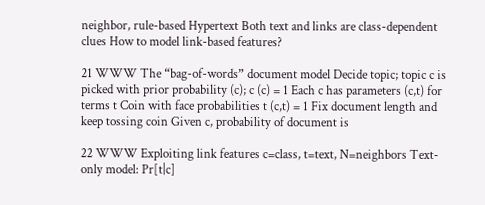neighbor, rule-based Hypertext Both text and links are class-dependent clues How to model link-based features?

21 WWW The “bag-of-words” document model Decide topic; topic c is picked with prior probability (c); c (c) = 1 Each c has parameters (c,t) for terms t Coin with face probabilities t (c,t) = 1 Fix document length and keep tossing coin Given c, probability of document is

22 WWW Exploiting link features c=class, t=text, N=neighbors Text-only model: Pr[t|c]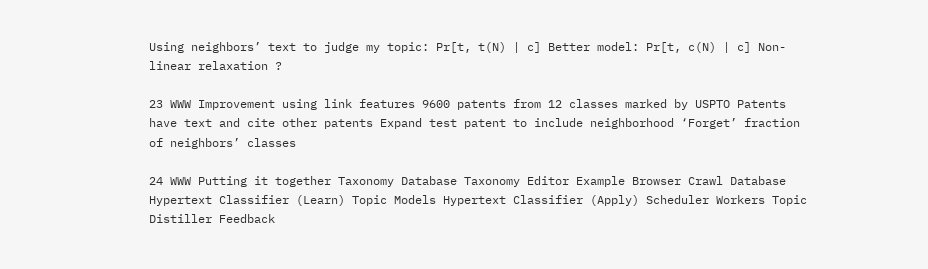Using neighbors’ text to judge my topic: Pr[t, t(N) | c] Better model: Pr[t, c(N) | c] Non-linear relaxation ?

23 WWW Improvement using link features 9600 patents from 12 classes marked by USPTO Patents have text and cite other patents Expand test patent to include neighborhood ‘Forget’ fraction of neighbors’ classes

24 WWW Putting it together Taxonomy Database Taxonomy Editor Example Browser Crawl Database Hypertext Classifier (Learn) Topic Models Hypertext Classifier (Apply) Scheduler Workers Topic Distiller Feedback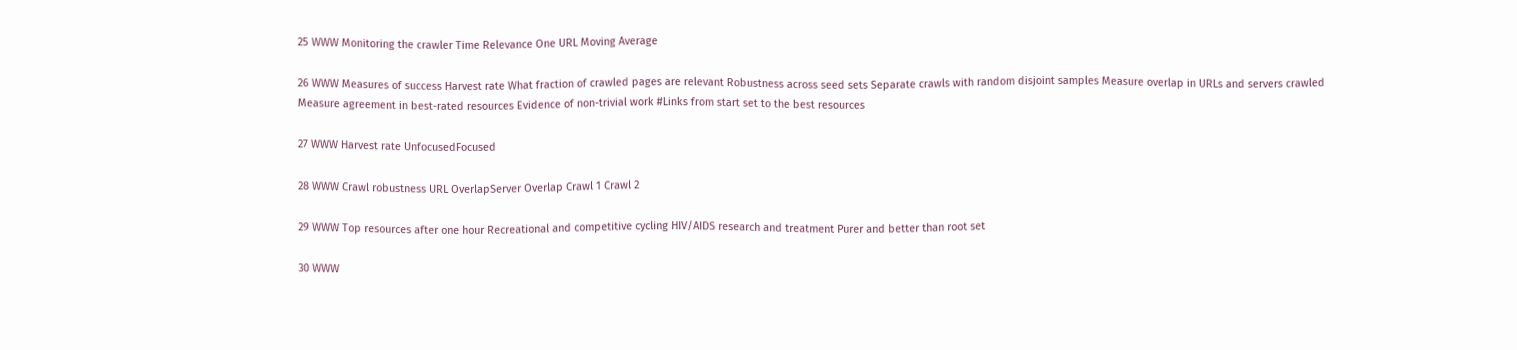25 WWW Monitoring the crawler Time Relevance One URL Moving Average

26 WWW Measures of success Harvest rate What fraction of crawled pages are relevant Robustness across seed sets Separate crawls with random disjoint samples Measure overlap in URLs and servers crawled Measure agreement in best-rated resources Evidence of non-trivial work #Links from start set to the best resources

27 WWW Harvest rate UnfocusedFocused

28 WWW Crawl robustness URL OverlapServer Overlap Crawl 1 Crawl 2

29 WWW Top resources after one hour Recreational and competitive cycling HIV/AIDS research and treatment Purer and better than root set

30 WWW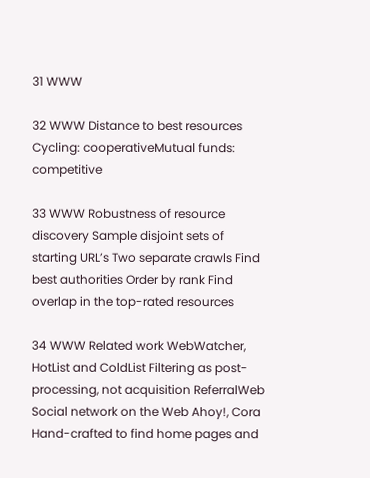31 WWW

32 WWW Distance to best resources Cycling: cooperativeMutual funds: competitive

33 WWW Robustness of resource discovery Sample disjoint sets of starting URL’s Two separate crawls Find best authorities Order by rank Find overlap in the top-rated resources

34 WWW Related work WebWatcher, HotList and ColdList Filtering as post-processing, not acquisition ReferralWeb Social network on the Web Ahoy!, Cora Hand-crafted to find home pages and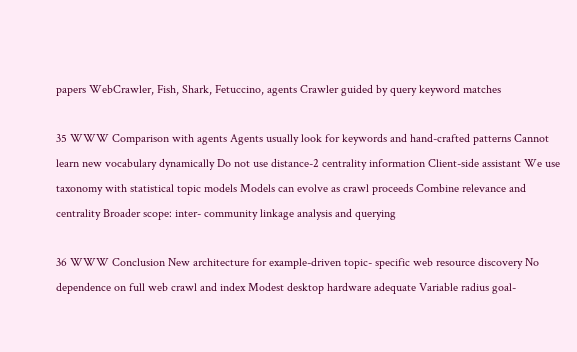papers WebCrawler, Fish, Shark, Fetuccino, agents Crawler guided by query keyword matches

35 WWW Comparison with agents Agents usually look for keywords and hand-crafted patterns Cannot learn new vocabulary dynamically Do not use distance-2 centrality information Client-side assistant We use taxonomy with statistical topic models Models can evolve as crawl proceeds Combine relevance and centrality Broader scope: inter- community linkage analysis and querying

36 WWW Conclusion New architecture for example-driven topic- specific web resource discovery No dependence on full web crawl and index Modest desktop hardware adequate Variable radius goal-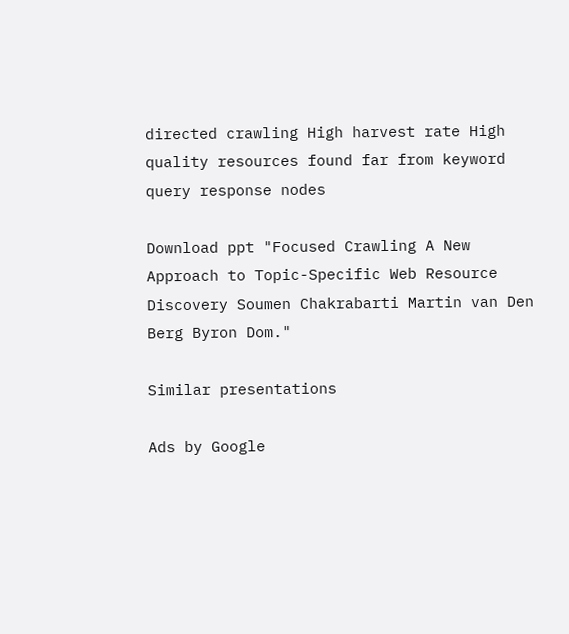directed crawling High harvest rate High quality resources found far from keyword query response nodes

Download ppt "Focused Crawling A New Approach to Topic-Specific Web Resource Discovery Soumen Chakrabarti Martin van Den Berg Byron Dom."

Similar presentations

Ads by Google